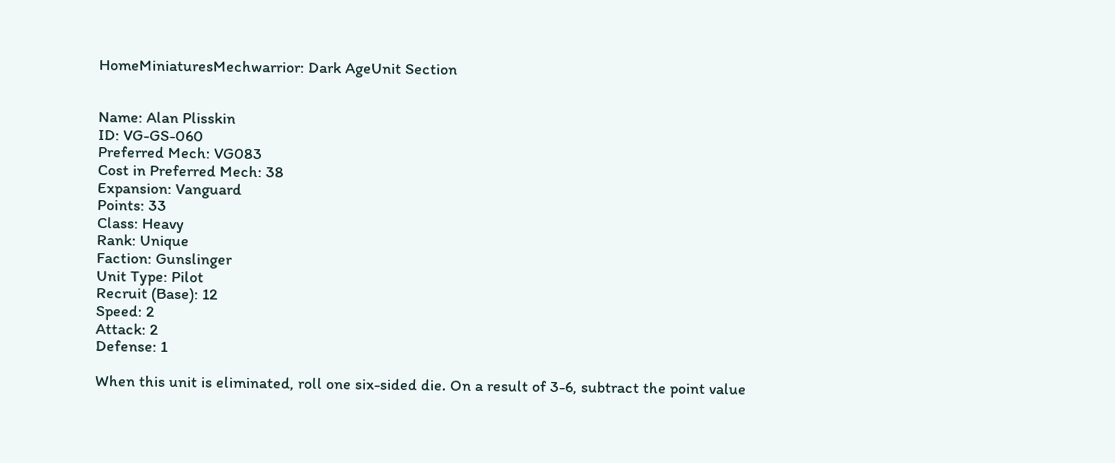HomeMiniaturesMechwarrior: Dark AgeUnit Section


Name: Alan Plisskin
ID: VG-GS-060
Preferred Mech: VG083
Cost in Preferred Mech: 38
Expansion: Vanguard
Points: 33
Class: Heavy
Rank: Unique
Faction: Gunslinger
Unit Type: Pilot
Recruit (Base): 12
Speed: 2
Attack: 2
Defense: 1

When this unit is eliminated, roll one six-sided die. On a result of 3-6, subtract the point value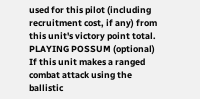used for this pilot (including recruitment cost, if any) from this unit's victory point total. PLAYING POSSUM (optional) If this unit makes a ranged combat attack using the ballistic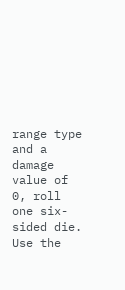range type and a damage value of 0, roll one six-sided die. Use the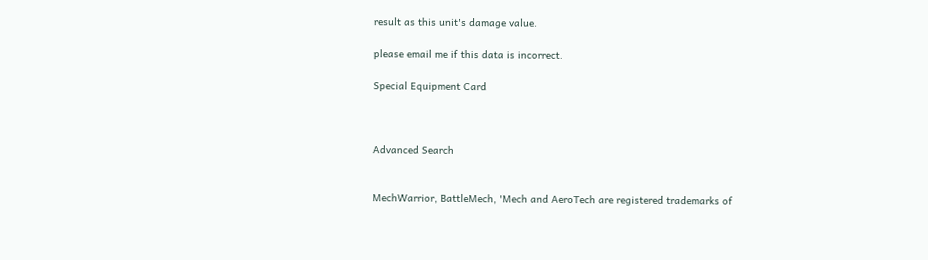result as this unit's damage value.

please email me if this data is incorrect.

Special Equipment Card



Advanced Search


MechWarrior, BattleMech, 'Mech and AeroTech are registered trademarks of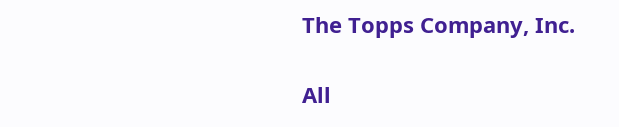The Topps Company, Inc.

All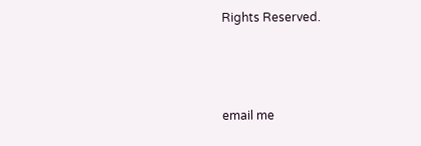Rights Reserved.



email me